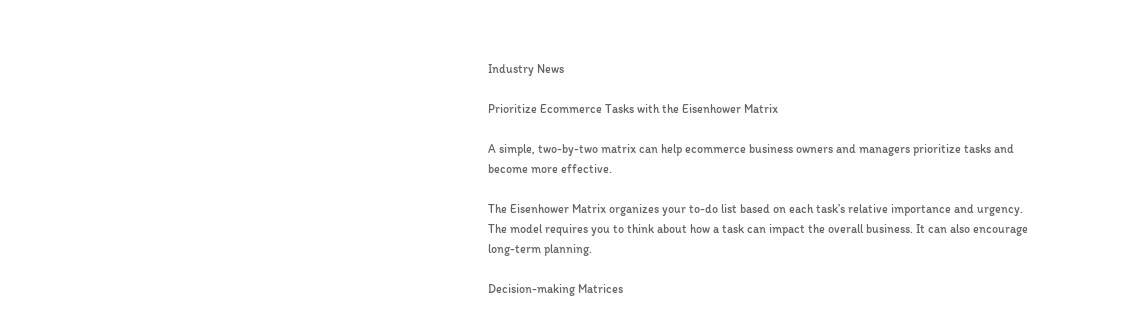Industry News

Prioritize Ecommerce Tasks with the Eisenhower Matrix

A simple, two-by-two matrix can help ecommerce business owners and managers prioritize tasks and become more effective.

The Eisenhower Matrix organizes your to-do list based on each task’s relative importance and urgency. The model requires you to think about how a task can impact the overall business. It can also encourage long-term planning.

Decision-making Matrices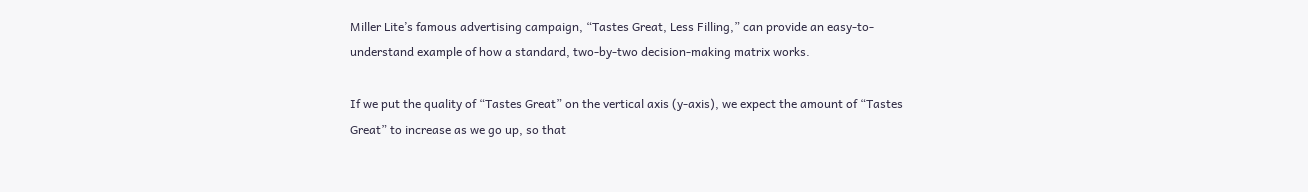Miller Lite’s famous advertising campaign, “Tastes Great, Less Filling,” can provide an easy-to-understand example of how a standard, two-by-two decision-making matrix works.

If we put the quality of “Tastes Great” on the vertical axis (y-axis), we expect the amount of “Tastes Great” to increase as we go up, so that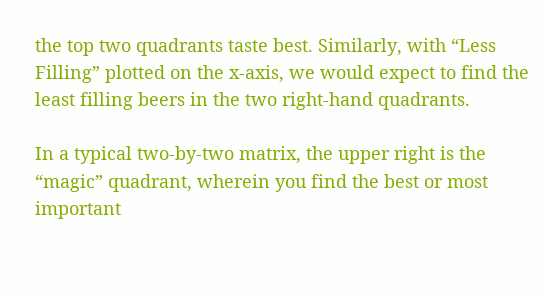the top two quadrants taste best. Similarly, with “Less Filling” plotted on the x-axis, we would expect to find the least filling beers in the two right-hand quadrants.

In a typical two-by-two matrix, the upper right is the “magic” quadrant, wherein you find the best or most important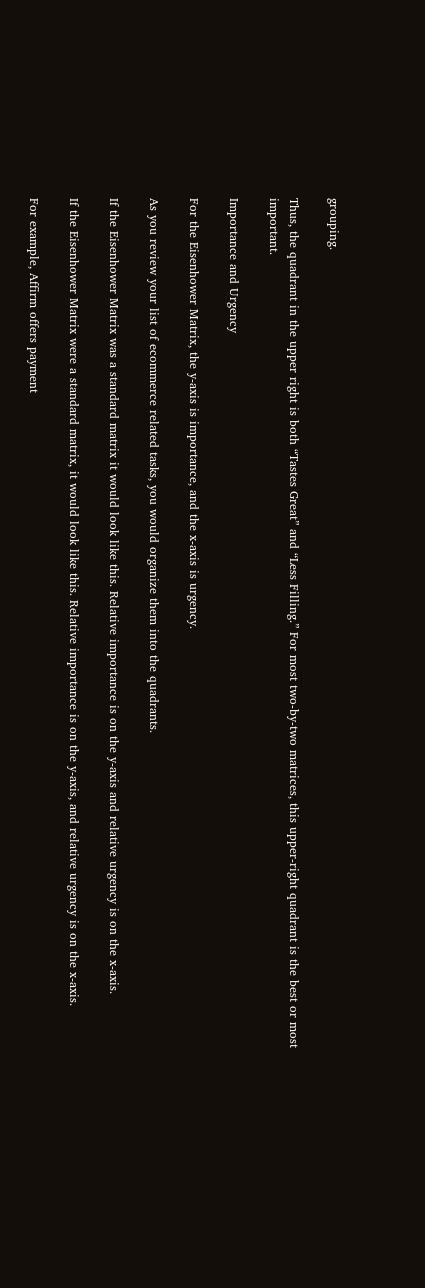grouping.

Thus, the quadrant in the upper right is both “Tastes Great” and “Less Filling.” For most two-by-two matrices, this upper-right quadrant is the best or most important.

Importance and Urgency

For the Eisenhower Matrix, the y-axis is importance, and the x-axis is urgency.

As you review your list of ecommerce related tasks, you would organize them into the quadrants.

If the Eisenhower Matrix was a standard matrix it would look like this. Relative importance is on the y-axis and relative urgency is on the x-axis.

If the Eisenhower Matrix were a standard matrix, it would look like this. Relative importance is on the y-axis, and relative urgency is on the x-axis.

For example, Affirm offers payment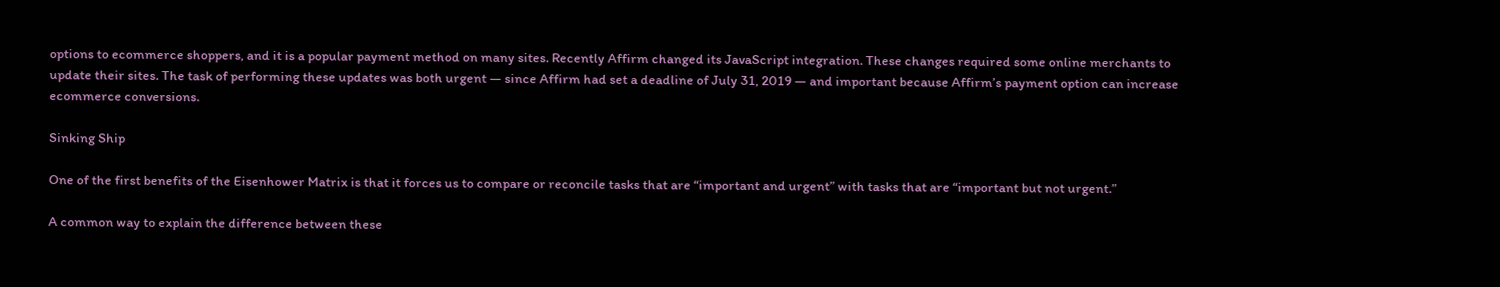options to ecommerce shoppers, and it is a popular payment method on many sites. Recently Affirm changed its JavaScript integration. These changes required some online merchants to update their sites. The task of performing these updates was both urgent — since Affirm had set a deadline of July 31, 2019 — and important because Affirm’s payment option can increase ecommerce conversions.

Sinking Ship

One of the first benefits of the Eisenhower Matrix is that it forces us to compare or reconcile tasks that are “important and urgent” with tasks that are “important but not urgent.”

A common way to explain the difference between these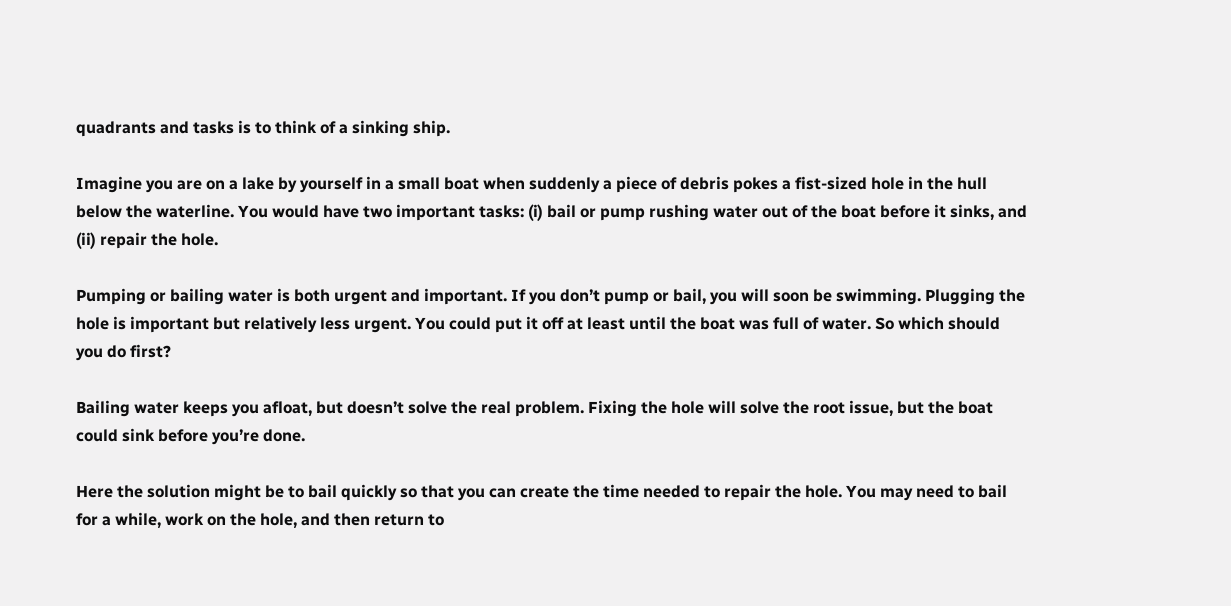quadrants and tasks is to think of a sinking ship.

Imagine you are on a lake by yourself in a small boat when suddenly a piece of debris pokes a fist-sized hole in the hull below the waterline. You would have two important tasks: (i) bail or pump rushing water out of the boat before it sinks, and (ii) repair the hole.

Pumping or bailing water is both urgent and important. If you don’t pump or bail, you will soon be swimming. Plugging the hole is important but relatively less urgent. You could put it off at least until the boat was full of water. So which should you do first?

Bailing water keeps you afloat, but doesn’t solve the real problem. Fixing the hole will solve the root issue, but the boat could sink before you’re done.

Here the solution might be to bail quickly so that you can create the time needed to repair the hole. You may need to bail for a while, work on the hole, and then return to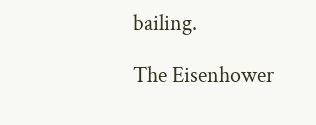bailing.

The Eisenhower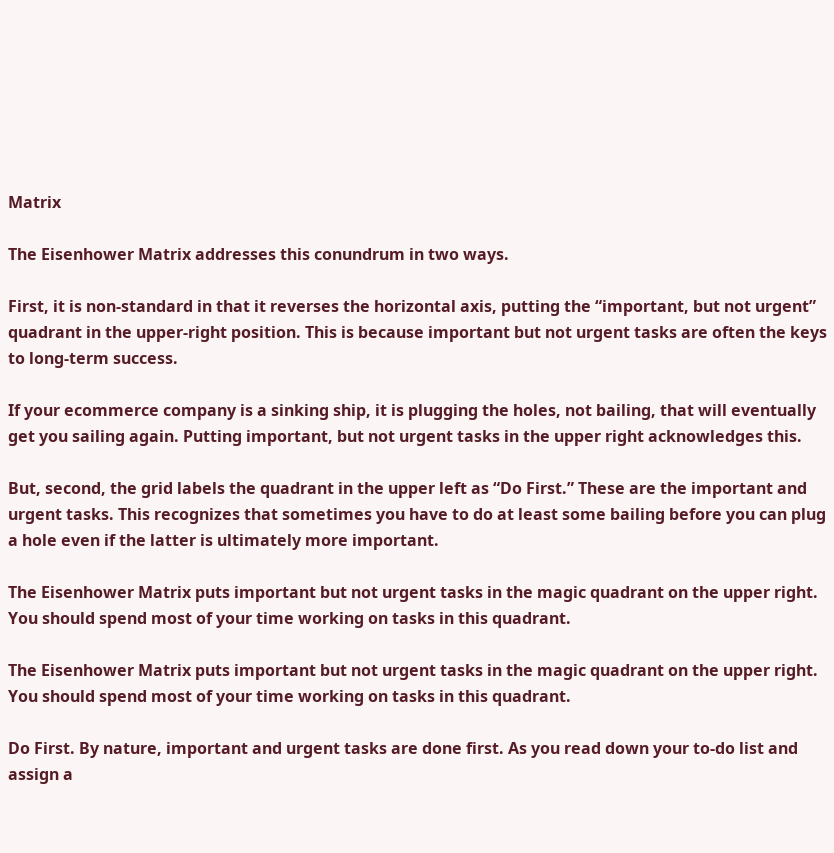Matrix

The Eisenhower Matrix addresses this conundrum in two ways.

First, it is non-standard in that it reverses the horizontal axis, putting the “important, but not urgent” quadrant in the upper-right position. This is because important but not urgent tasks are often the keys to long-term success.

If your ecommerce company is a sinking ship, it is plugging the holes, not bailing, that will eventually get you sailing again. Putting important, but not urgent tasks in the upper right acknowledges this.

But, second, the grid labels the quadrant in the upper left as “Do First.” These are the important and urgent tasks. This recognizes that sometimes you have to do at least some bailing before you can plug a hole even if the latter is ultimately more important.

The Eisenhower Matrix puts important but not urgent tasks in the magic quadrant on the upper right. You should spend most of your time working on tasks in this quadrant.

The Eisenhower Matrix puts important but not urgent tasks in the magic quadrant on the upper right. You should spend most of your time working on tasks in this quadrant.

Do First. By nature, important and urgent tasks are done first. As you read down your to-do list and assign a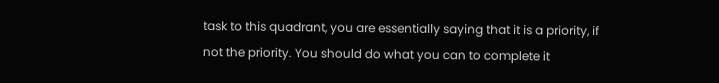task to this quadrant, you are essentially saying that it is a priority, if not the priority. You should do what you can to complete it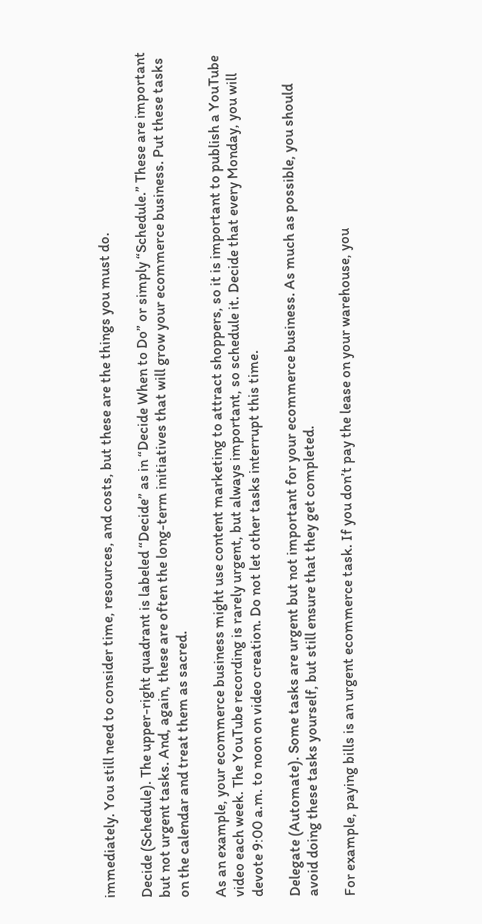immediately. You still need to consider time, resources, and costs, but these are the things you must do.

Decide (Schedule). The upper-right quadrant is labeled “Decide” as in “Decide When to Do” or simply “Schedule.” These are important but not urgent tasks. And, again, these are often the long-term initiatives that will grow your ecommerce business. Put these tasks on the calendar and treat them as sacred.

As an example, your ecommerce business might use content marketing to attract shoppers, so it is important to publish a YouTube video each week. The YouTube recording is rarely urgent, but always important, so schedule it. Decide that every Monday, you will devote 9:00 a.m. to noon on video creation. Do not let other tasks interrupt this time.

Delegate (Automate). Some tasks are urgent but not important for your ecommerce business. As much as possible, you should avoid doing these tasks yourself, but still ensure that they get completed.

For example, paying bills is an urgent ecommerce task. If you don’t pay the lease on your warehouse, you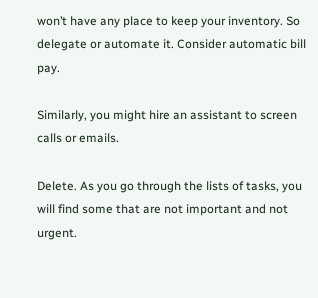won’t have any place to keep your inventory. So delegate or automate it. Consider automatic bill pay.

Similarly, you might hire an assistant to screen calls or emails.

Delete. As you go through the lists of tasks, you will find some that are not important and not urgent.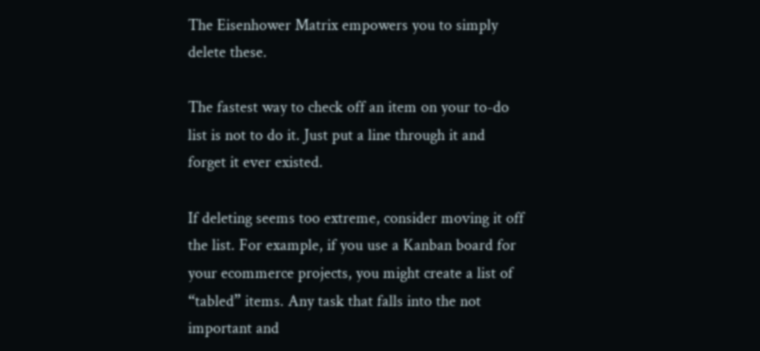The Eisenhower Matrix empowers you to simply delete these.

The fastest way to check off an item on your to-do list is not to do it. Just put a line through it and forget it ever existed.

If deleting seems too extreme, consider moving it off the list. For example, if you use a Kanban board for your ecommerce projects, you might create a list of “tabled” items. Any task that falls into the not important and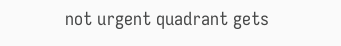not urgent quadrant gets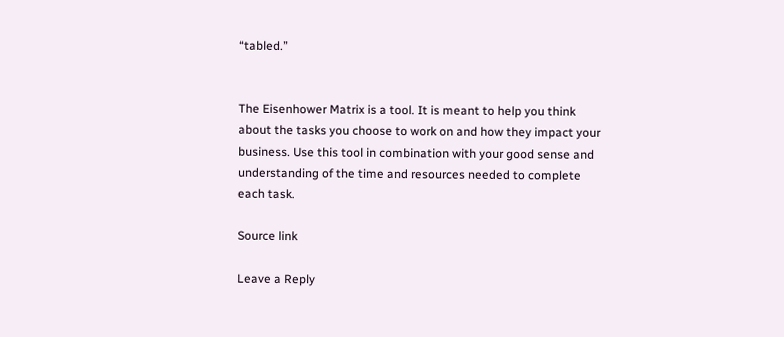“tabled.”


The Eisenhower Matrix is a tool. It is meant to help you think about the tasks you choose to work on and how they impact your business. Use this tool in combination with your good sense and understanding of the time and resources needed to complete each task.

Source link

Leave a Reply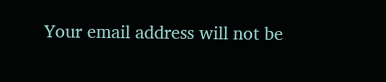Your email address will not be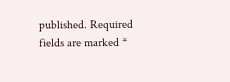published. Required fields are marked *